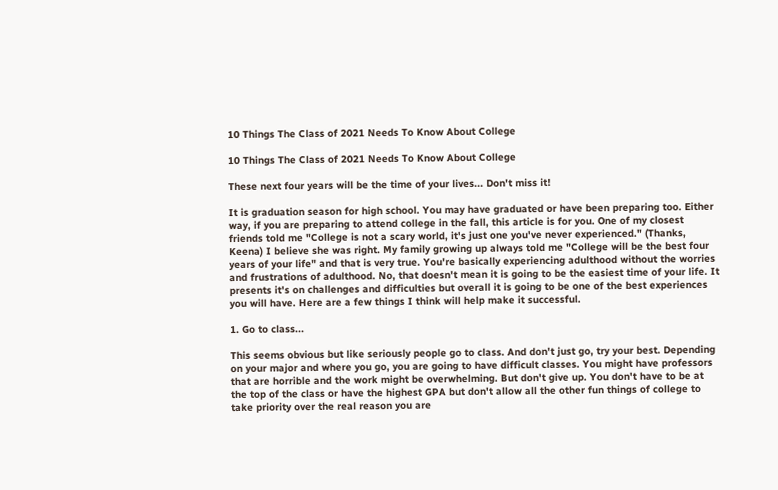10 Things The Class of 2021 Needs To Know About College

10 Things The Class of 2021 Needs To Know About College

These next four years will be the time of your lives... Don't miss it!

It is graduation season for high school. You may have graduated or have been preparing too. Either way, if you are preparing to attend college in the fall, this article is for you. One of my closest friends told me "College is not a scary world, it's just one you've never experienced." (Thanks, Keena) I believe she was right. My family growing up always told me "College will be the best four years of your life" and that is very true. You're basically experiencing adulthood without the worries and frustrations of adulthood. No, that doesn't mean it is going to be the easiest time of your life. It presents it's on challenges and difficulties but overall it is going to be one of the best experiences you will have. Here are a few things I think will help make it successful.

1. Go to class...

This seems obvious but like seriously people go to class. And don't just go, try your best. Depending on your major and where you go, you are going to have difficult classes. You might have professors that are horrible and the work might be overwhelming. But don't give up. You don't have to be at the top of the class or have the highest GPA but don't allow all the other fun things of college to take priority over the real reason you are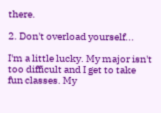there.

2. Don't overload yourself...

I'm a little lucky. My major isn't too difficult and I get to take fun classes. My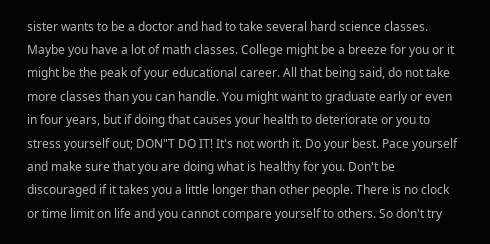sister wants to be a doctor and had to take several hard science classes. Maybe you have a lot of math classes. College might be a breeze for you or it might be the peak of your educational career. All that being said, do not take more classes than you can handle. You might want to graduate early or even in four years, but if doing that causes your health to deteriorate or you to stress yourself out; DON"T DO IT! It's not worth it. Do your best. Pace yourself and make sure that you are doing what is healthy for you. Don't be discouraged if it takes you a little longer than other people. There is no clock or time limit on life and you cannot compare yourself to others. So don't try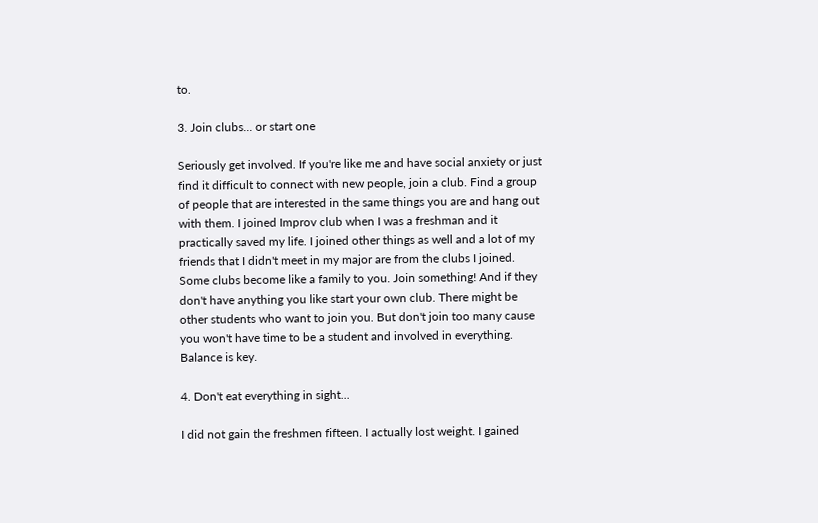to.

3. Join clubs... or start one

Seriously get involved. If you're like me and have social anxiety or just find it difficult to connect with new people, join a club. Find a group of people that are interested in the same things you are and hang out with them. I joined Improv club when I was a freshman and it practically saved my life. I joined other things as well and a lot of my friends that I didn't meet in my major are from the clubs I joined. Some clubs become like a family to you. Join something! And if they don't have anything you like start your own club. There might be other students who want to join you. But don't join too many cause you won't have time to be a student and involved in everything. Balance is key.

4. Don't eat everything in sight...

I did not gain the freshmen fifteen. I actually lost weight. I gained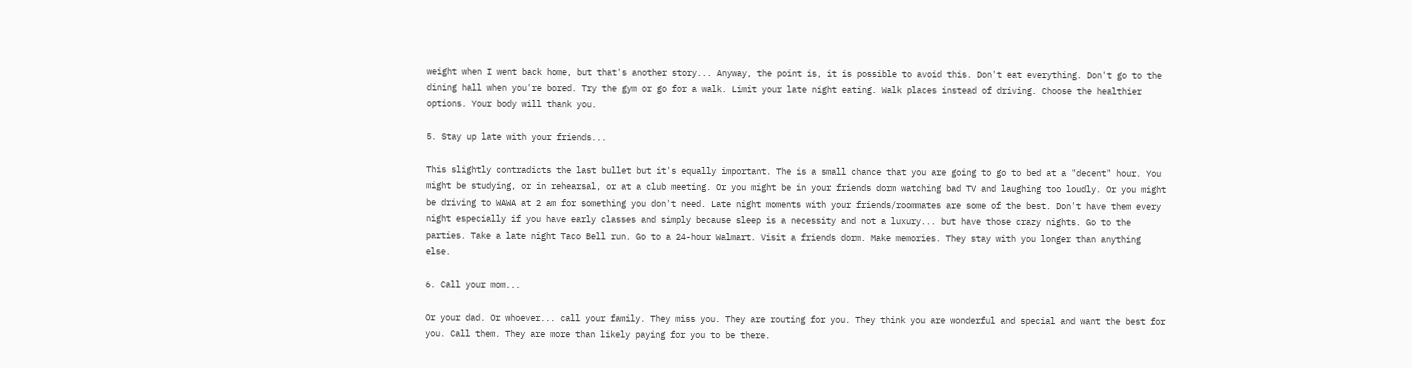weight when I went back home, but that's another story... Anyway, the point is, it is possible to avoid this. Don't eat everything. Don't go to the dining hall when you're bored. Try the gym or go for a walk. Limit your late night eating. Walk places instead of driving. Choose the healthier options. Your body will thank you.

5. Stay up late with your friends...

This slightly contradicts the last bullet but it's equally important. The is a small chance that you are going to go to bed at a "decent" hour. You might be studying, or in rehearsal, or at a club meeting. Or you might be in your friends dorm watching bad TV and laughing too loudly. Or you might be driving to WAWA at 2 am for something you don't need. Late night moments with your friends/roommates are some of the best. Don't have them every night especially if you have early classes and simply because sleep is a necessity and not a luxury... but have those crazy nights. Go to the parties. Take a late night Taco Bell run. Go to a 24-hour Walmart. Visit a friends dorm. Make memories. They stay with you longer than anything else.

6. Call your mom...

Or your dad. Or whoever... call your family. They miss you. They are routing for you. They think you are wonderful and special and want the best for you. Call them. They are more than likely paying for you to be there.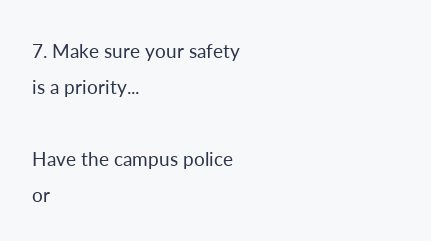7. Make sure your safety is a priority...

Have the campus police or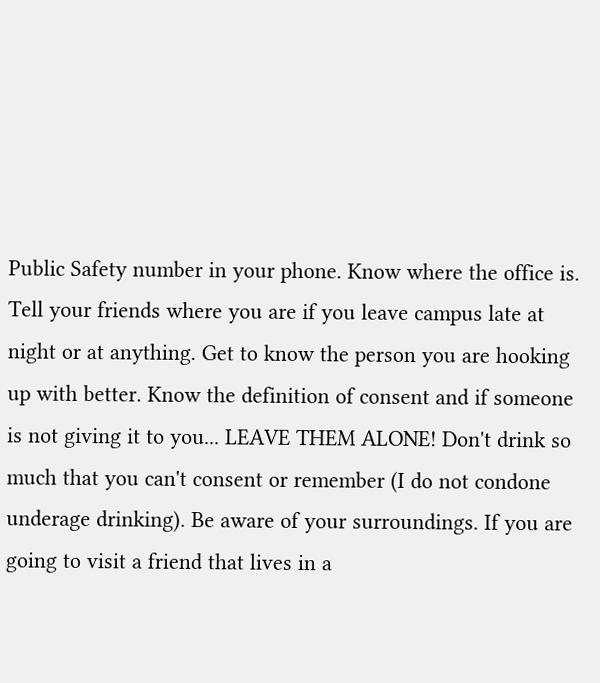Public Safety number in your phone. Know where the office is. Tell your friends where you are if you leave campus late at night or at anything. Get to know the person you are hooking up with better. Know the definition of consent and if someone is not giving it to you... LEAVE THEM ALONE! Don't drink so much that you can't consent or remember (I do not condone underage drinking). Be aware of your surroundings. If you are going to visit a friend that lives in a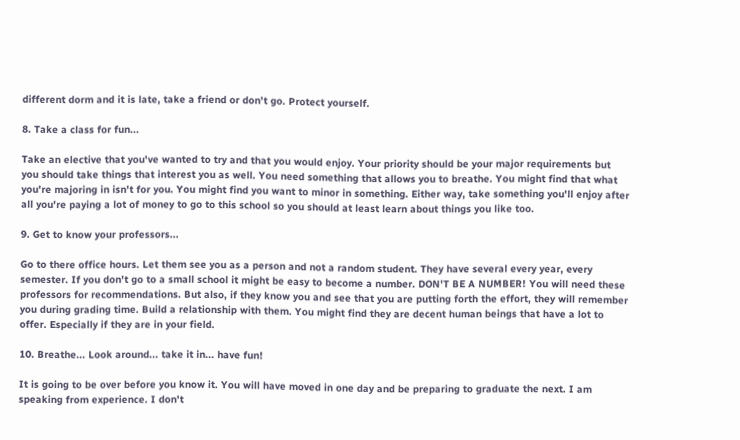different dorm and it is late, take a friend or don't go. Protect yourself.

8. Take a class for fun...

Take an elective that you've wanted to try and that you would enjoy. Your priority should be your major requirements but you should take things that interest you as well. You need something that allows you to breathe. You might find that what you're majoring in isn't for you. You might find you want to minor in something. Either way, take something you'll enjoy after all you're paying a lot of money to go to this school so you should at least learn about things you like too.

9. Get to know your professors...

Go to there office hours. Let them see you as a person and not a random student. They have several every year, every semester. If you don't go to a small school it might be easy to become a number. DON'T BE A NUMBER! You will need these professors for recommendations. But also, if they know you and see that you are putting forth the effort, they will remember you during grading time. Build a relationship with them. You might find they are decent human beings that have a lot to offer. Especially if they are in your field.

10. Breathe... Look around... take it in... have fun!

It is going to be over before you know it. You will have moved in one day and be preparing to graduate the next. I am speaking from experience. I don't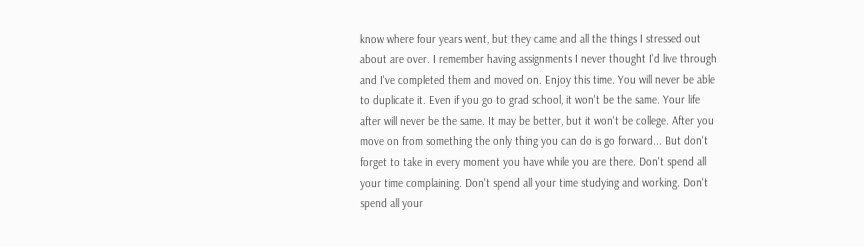know where four years went, but they came and all the things I stressed out about are over. I remember having assignments I never thought I'd live through and I've completed them and moved on. Enjoy this time. You will never be able to duplicate it. Even if you go to grad school, it won't be the same. Your life after will never be the same. It may be better, but it won't be college. After you move on from something the only thing you can do is go forward... But don't forget to take in every moment you have while you are there. Don't spend all your time complaining. Don't spend all your time studying and working. Don't spend all your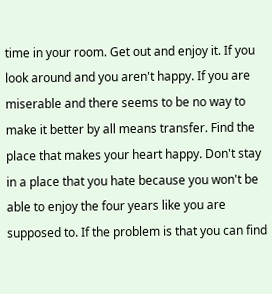time in your room. Get out and enjoy it. If you look around and you aren't happy. If you are miserable and there seems to be no way to make it better by all means transfer. Find the place that makes your heart happy. Don't stay in a place that you hate because you won't be able to enjoy the four years like you are supposed to. If the problem is that you can find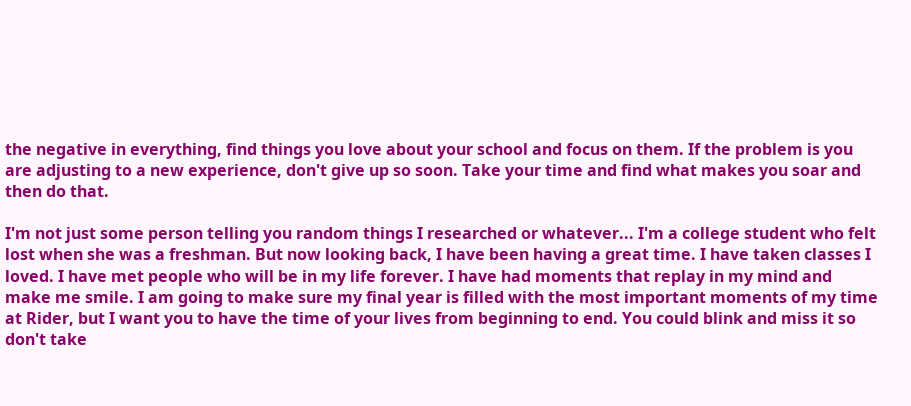the negative in everything, find things you love about your school and focus on them. If the problem is you are adjusting to a new experience, don't give up so soon. Take your time and find what makes you soar and then do that.

I'm not just some person telling you random things I researched or whatever... I'm a college student who felt lost when she was a freshman. But now looking back, I have been having a great time. I have taken classes I loved. I have met people who will be in my life forever. I have had moments that replay in my mind and make me smile. I am going to make sure my final year is filled with the most important moments of my time at Rider, but I want you to have the time of your lives from beginning to end. You could blink and miss it so don't take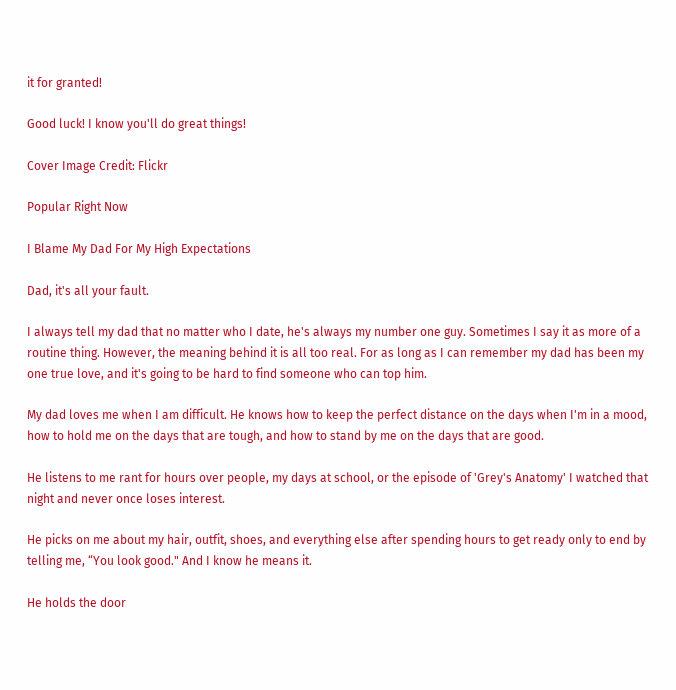it for granted!

Good luck! I know you'll do great things!

Cover Image Credit: Flickr

Popular Right Now

I Blame My Dad For My High Expectations

Dad, it's all your fault.

I always tell my dad that no matter who I date, he's always my number one guy. Sometimes I say it as more of a routine thing. However, the meaning behind it is all too real. For as long as I can remember my dad has been my one true love, and it's going to be hard to find someone who can top him.

My dad loves me when I am difficult. He knows how to keep the perfect distance on the days when I'm in a mood, how to hold me on the days that are tough, and how to stand by me on the days that are good.

He listens to me rant for hours over people, my days at school, or the episode of 'Grey's Anatomy' I watched that night and never once loses interest.

He picks on me about my hair, outfit, shoes, and everything else after spending hours to get ready only to end by telling me, “You look good." And I know he means it.

He holds the door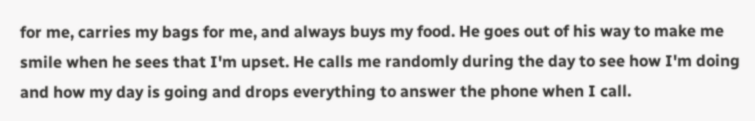for me, carries my bags for me, and always buys my food. He goes out of his way to make me smile when he sees that I'm upset. He calls me randomly during the day to see how I'm doing and how my day is going and drops everything to answer the phone when I call.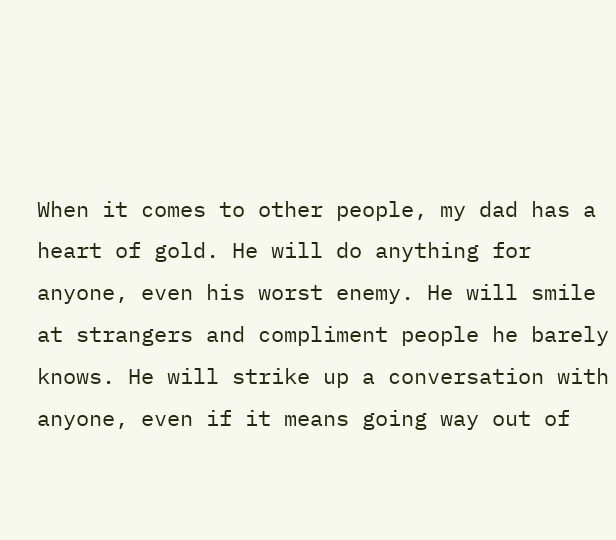When it comes to other people, my dad has a heart of gold. He will do anything for anyone, even his worst enemy. He will smile at strangers and compliment people he barely knows. He will strike up a conversation with anyone, even if it means going way out of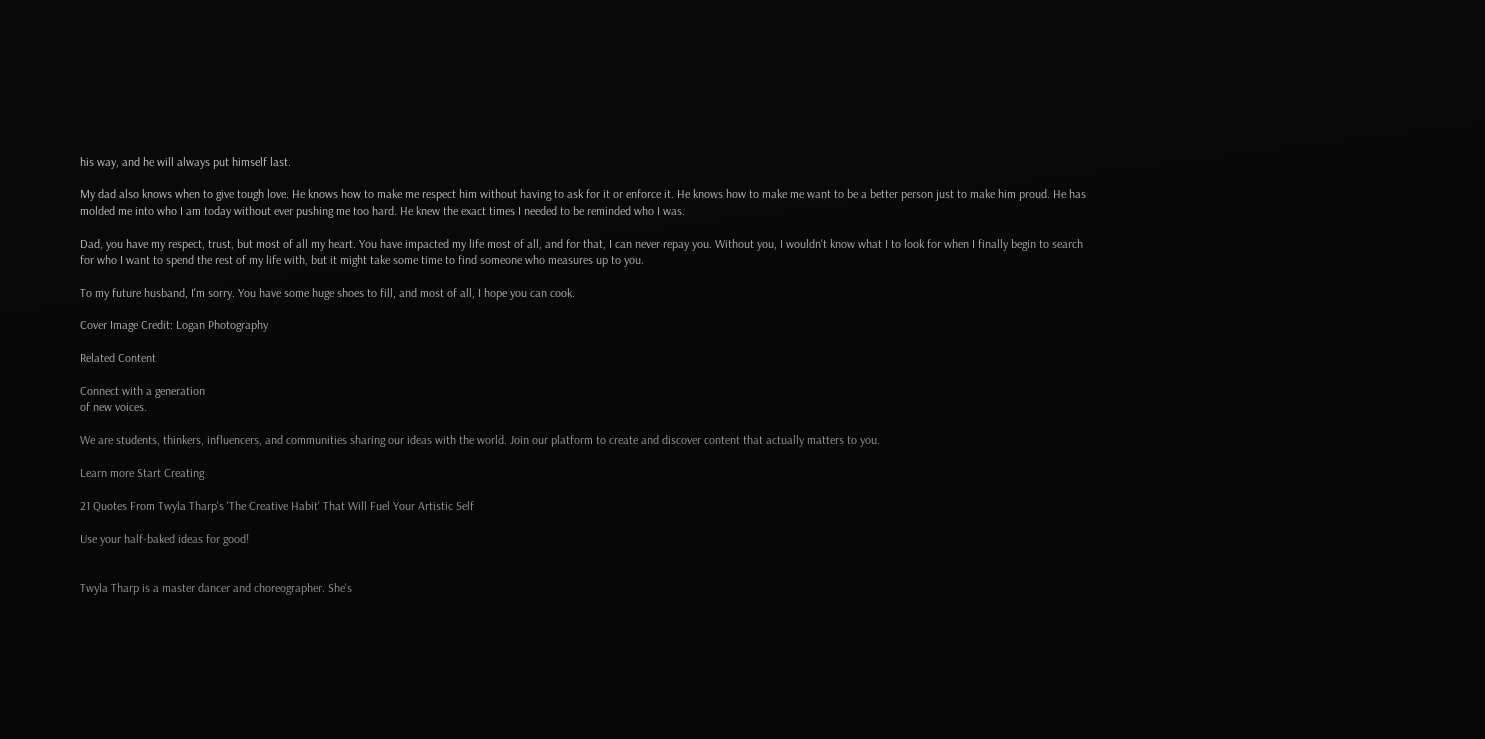his way, and he will always put himself last.

My dad also knows when to give tough love. He knows how to make me respect him without having to ask for it or enforce it. He knows how to make me want to be a better person just to make him proud. He has molded me into who I am today without ever pushing me too hard. He knew the exact times I needed to be reminded who I was.

Dad, you have my respect, trust, but most of all my heart. You have impacted my life most of all, and for that, I can never repay you. Without you, I wouldn't know what I to look for when I finally begin to search for who I want to spend the rest of my life with, but it might take some time to find someone who measures up to you.

To my future husband, I'm sorry. You have some huge shoes to fill, and most of all, I hope you can cook.

Cover Image Credit: Logan Photography

Related Content

Connect with a generation
of new voices.

We are students, thinkers, influencers, and communities sharing our ideas with the world. Join our platform to create and discover content that actually matters to you.

Learn more Start Creating

21 Quotes From Twyla Tharp's 'The Creative Habit' That Will Fuel Your Artistic Self

Use your half-baked ideas for good!


Twyla Tharp is a master dancer and choreographer. She's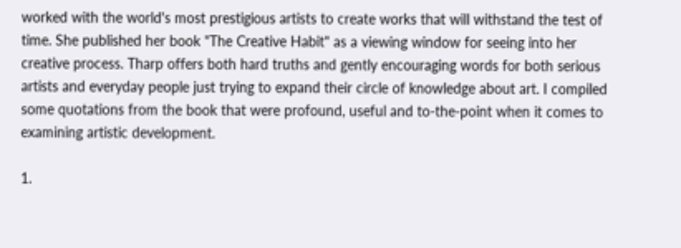worked with the world's most prestigious artists to create works that will withstand the test of time. She published her book "The Creative Habit" as a viewing window for seeing into her creative process. Tharp offers both hard truths and gently encouraging words for both serious artists and everyday people just trying to expand their circle of knowledge about art. I compiled some quotations from the book that were profound, useful and to-the-point when it comes to examining artistic development.

1.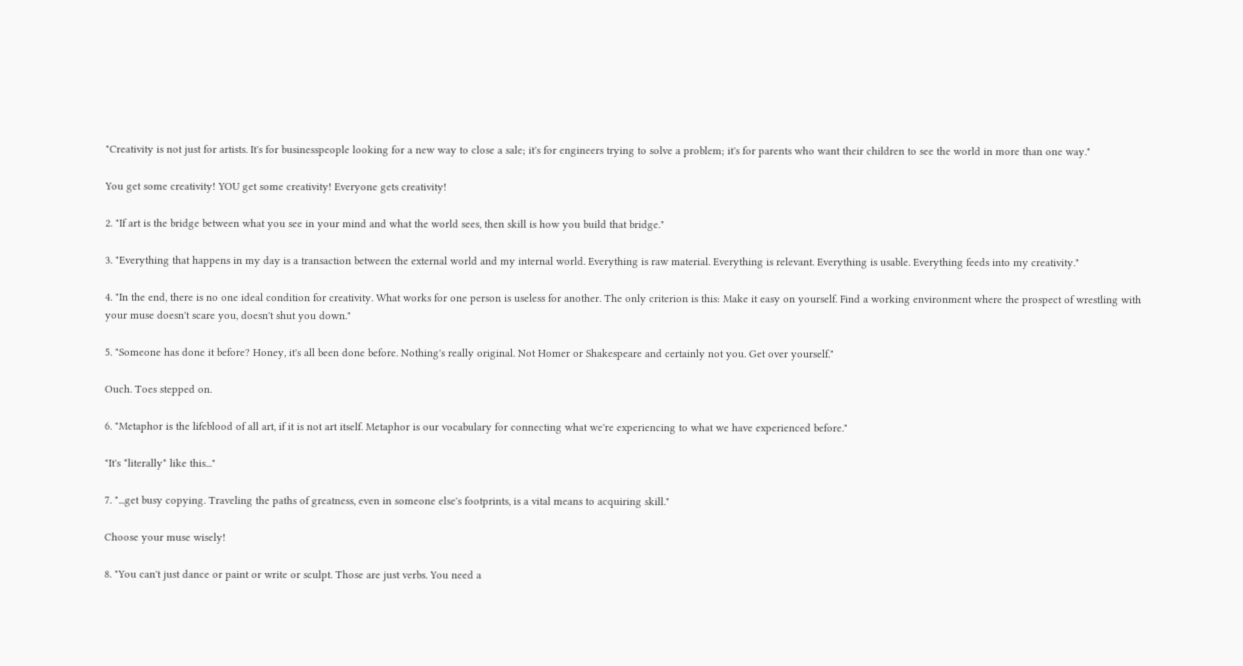"Creativity is not just for artists. It's for businesspeople looking for a new way to close a sale; it's for engineers trying to solve a problem; it's for parents who want their children to see the world in more than one way."

You get some creativity! YOU get some creativity! Everyone gets creativity!

2. "If art is the bridge between what you see in your mind and what the world sees, then skill is how you build that bridge."

3. "Everything that happens in my day is a transaction between the external world and my internal world. Everything is raw material. Everything is relevant. Everything is usable. Everything feeds into my creativity."

4. "In the end, there is no one ideal condition for creativity. What works for one person is useless for another. The only criterion is this: Make it easy on yourself. Find a working environment where the prospect of wrestling with your muse doesn't scare you, doesn't shut you down."

5. "Someone has done it before? Honey, it's all been done before. Nothing's really original. Not Homer or Shakespeare and certainly not you. Get over yourself."

Ouch. Toes stepped on.

6. "Metaphor is the lifeblood of all art, if it is not art itself. Metaphor is our vocabulary for connecting what we're experiencing to what we have experienced before."

"It's *literally* like this..."

7. "...get busy copying. Traveling the paths of greatness, even in someone else's footprints, is a vital means to acquiring skill."

Choose your muse wisely!

8. "You can't just dance or paint or write or sculpt. Those are just verbs. You need a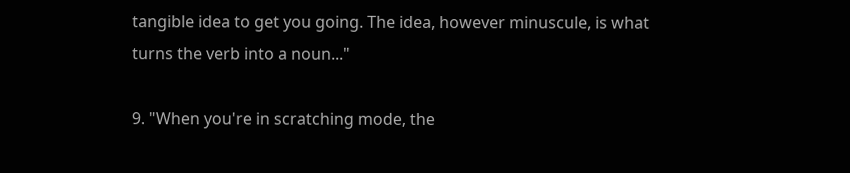tangible idea to get you going. The idea, however minuscule, is what turns the verb into a noun..."

9. "When you're in scratching mode, the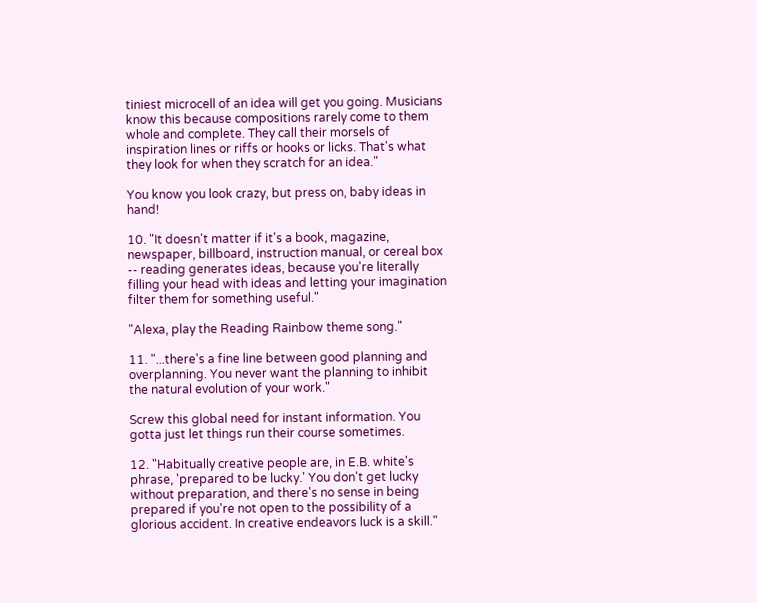tiniest microcell of an idea will get you going. Musicians know this because compositions rarely come to them whole and complete. They call their morsels of inspiration lines or riffs or hooks or licks. That's what they look for when they scratch for an idea."

You know you look crazy, but press on, baby ideas in hand!

10. "It doesn't matter if it's a book, magazine, newspaper, billboard, instruction manual, or cereal box -- reading generates ideas, because you're literally filling your head with ideas and letting your imagination filter them for something useful."

"Alexa, play the Reading Rainbow theme song."

11. "...there's a fine line between good planning and overplanning. You never want the planning to inhibit the natural evolution of your work."

Screw this global need for instant information. You gotta just let things run their course sometimes.

12. "Habitually creative people are, in E.B. white's phrase, 'prepared to be lucky.' You don't get lucky without preparation, and there's no sense in being prepared if you're not open to the possibility of a glorious accident. In creative endeavors luck is a skill."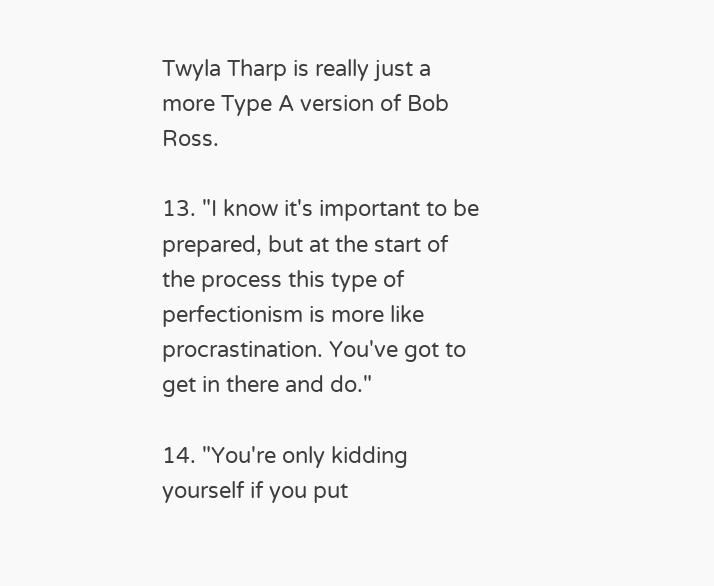Twyla Tharp is really just a more Type A version of Bob Ross.

13. "I know it's important to be prepared, but at the start of the process this type of perfectionism is more like procrastination. You've got to get in there and do."

14. "You're only kidding yourself if you put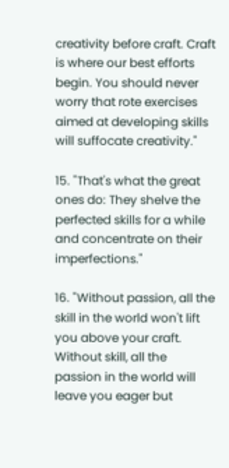creativity before craft. Craft is where our best efforts begin. You should never worry that rote exercises aimed at developing skills will suffocate creativity."

15. "That's what the great ones do: They shelve the perfected skills for a while and concentrate on their imperfections."

16. "Without passion, all the skill in the world won't lift you above your craft. Without skill, all the passion in the world will leave you eager but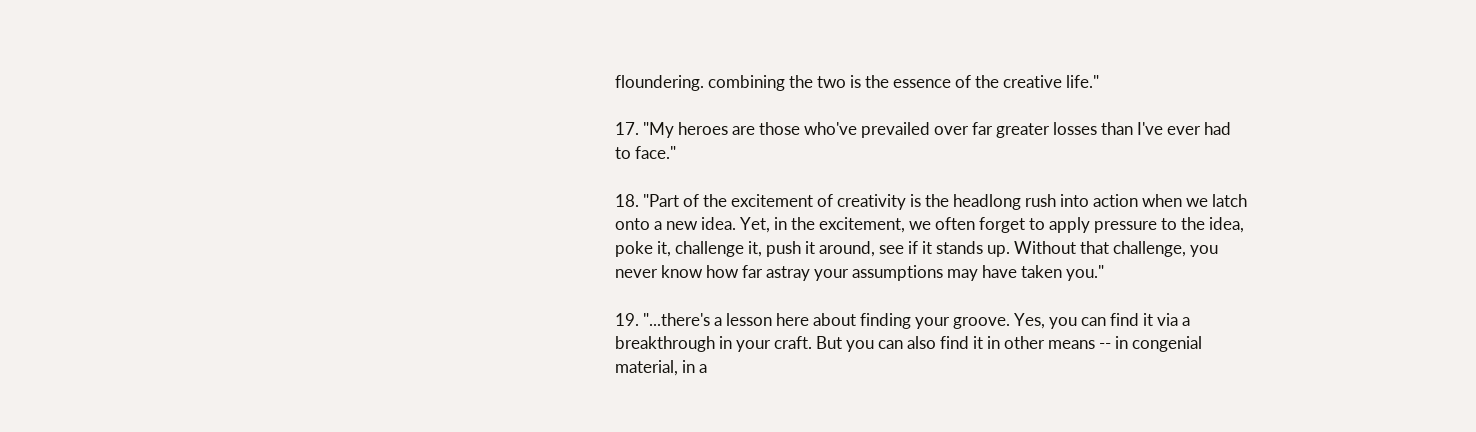floundering. combining the two is the essence of the creative life."

17. "My heroes are those who've prevailed over far greater losses than I've ever had to face."

18. "Part of the excitement of creativity is the headlong rush into action when we latch onto a new idea. Yet, in the excitement, we often forget to apply pressure to the idea, poke it, challenge it, push it around, see if it stands up. Without that challenge, you never know how far astray your assumptions may have taken you."

19. "...there's a lesson here about finding your groove. Yes, you can find it via a breakthrough in your craft. But you can also find it in other means -- in congenial material, in a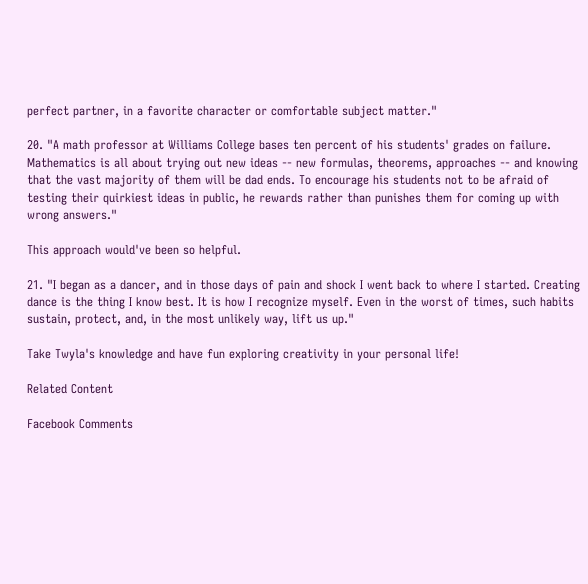perfect partner, in a favorite character or comfortable subject matter."

20. "A math professor at Williams College bases ten percent of his students' grades on failure. Mathematics is all about trying out new ideas -- new formulas, theorems, approaches -- and knowing that the vast majority of them will be dad ends. To encourage his students not to be afraid of testing their quirkiest ideas in public, he rewards rather than punishes them for coming up with wrong answers."

This approach would've been so helpful.

21. "I began as a dancer, and in those days of pain and shock I went back to where I started. Creating dance is the thing I know best. It is how I recognize myself. Even in the worst of times, such habits sustain, protect, and, in the most unlikely way, lift us up."

Take Twyla's knowledge and have fun exploring creativity in your personal life!

Related Content

Facebook Comments